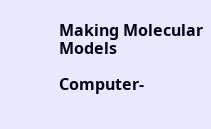Making Molecular Models

Computer-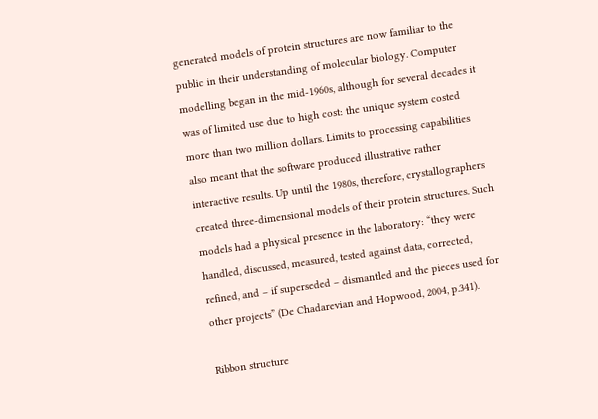generated models of protein structures are now familiar to the public in their understanding of molecular biology. Computer modelling began in the mid-1960s, although for several decades it was of limited use due to high cost: the unique system costed more than two million dollars. Limits to processing capabilities also meant that the software produced illustrative rather interactive results. Up until the 1980s, therefore, crystallographers created three-dimensional models of their protein structures. Such models had a physical presence in the laboratory: “they were handled, discussed, measured, tested against data, corrected, refined, and – if superseded – dismantled and the pieces used for other projects” (De Chadarevian and Hopwood, 2004, p.341).

Ribbon structure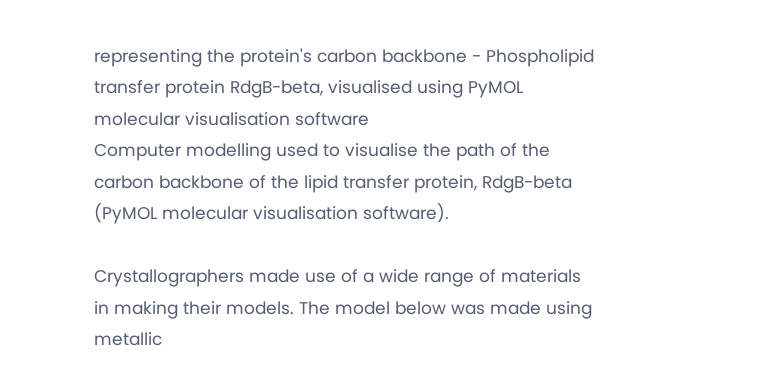representing the protein's carbon backbone - Phospholipid transfer protein RdgB-beta, visualised using PyMOL molecular visualisation software
Computer modelling used to visualise the path of the carbon backbone of the lipid transfer protein, RdgB-beta (PyMOL molecular visualisation software).

Crystallographers made use of a wide range of materials in making their models. The model below was made using metallic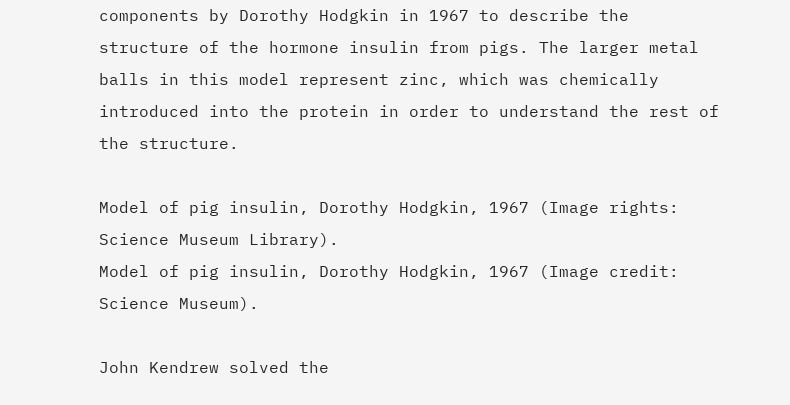components by Dorothy Hodgkin in 1967 to describe the structure of the hormone insulin from pigs. The larger metal balls in this model represent zinc, which was chemically introduced into the protein in order to understand the rest of the structure.

Model of pig insulin, Dorothy Hodgkin, 1967 (Image rights: Science Museum Library).
Model of pig insulin, Dorothy Hodgkin, 1967 (Image credit: Science Museum).

John Kendrew solved the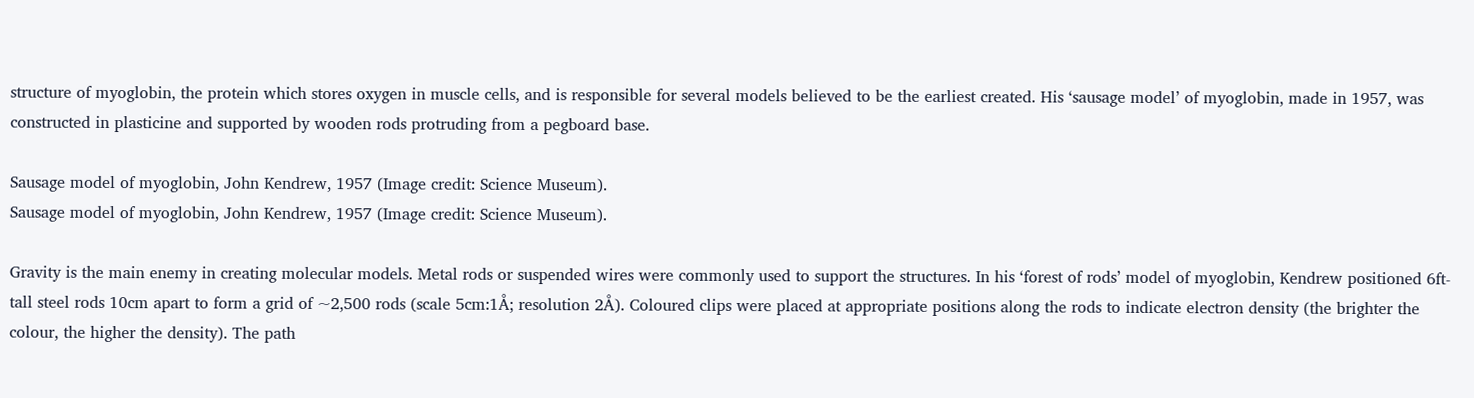structure of myoglobin, the protein which stores oxygen in muscle cells, and is responsible for several models believed to be the earliest created. His ‘sausage model’ of myoglobin, made in 1957, was constructed in plasticine and supported by wooden rods protruding from a pegboard base.

Sausage model of myoglobin, John Kendrew, 1957 (Image credit: Science Museum).
Sausage model of myoglobin, John Kendrew, 1957 (Image credit: Science Museum).

Gravity is the main enemy in creating molecular models. Metal rods or suspended wires were commonly used to support the structures. In his ‘forest of rods’ model of myoglobin, Kendrew positioned 6ft-tall steel rods 10cm apart to form a grid of ~2,500 rods (scale 5cm:1Å; resolution 2Å). Coloured clips were placed at appropriate positions along the rods to indicate electron density (the brighter the colour, the higher the density). The path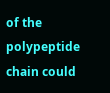of the polypeptide chain could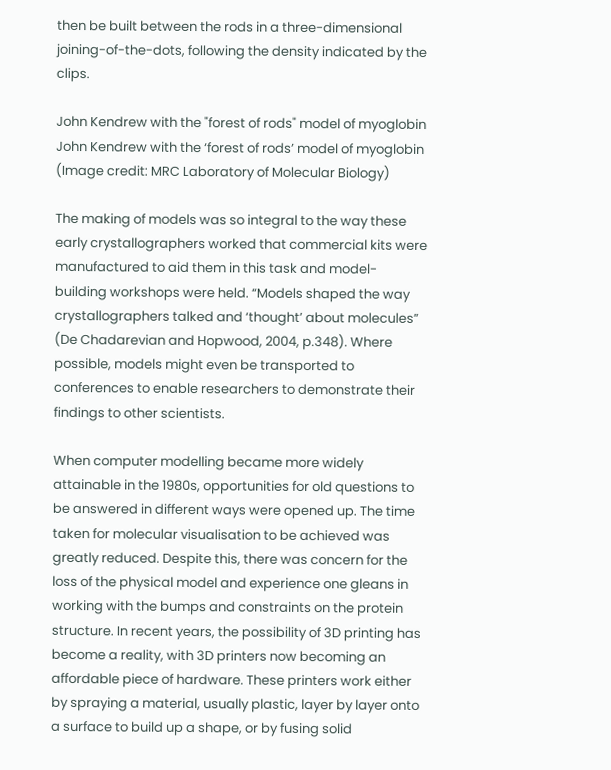then be built between the rods in a three-dimensional joining-of-the-dots, following the density indicated by the clips.

John Kendrew with the "forest of rods" model of myoglobin
John Kendrew with the ‘forest of rods’ model of myoglobin (Image credit: MRC Laboratory of Molecular Biology)

The making of models was so integral to the way these early crystallographers worked that commercial kits were manufactured to aid them in this task and model-building workshops were held. “Models shaped the way crystallographers talked and ‘thought’ about molecules” (De Chadarevian and Hopwood, 2004, p.348). Where possible, models might even be transported to conferences to enable researchers to demonstrate their findings to other scientists.

When computer modelling became more widely attainable in the 1980s, opportunities for old questions to be answered in different ways were opened up. The time taken for molecular visualisation to be achieved was greatly reduced. Despite this, there was concern for the loss of the physical model and experience one gleans in working with the bumps and constraints on the protein structure. In recent years, the possibility of 3D printing has become a reality, with 3D printers now becoming an affordable piece of hardware. These printers work either by spraying a material, usually plastic, layer by layer onto a surface to build up a shape, or by fusing solid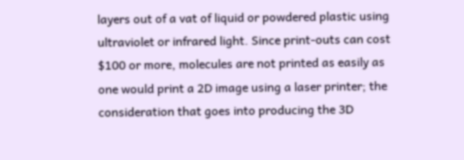layers out of a vat of liquid or powdered plastic using ultraviolet or infrared light. Since print-outs can cost $100 or more, molecules are not printed as easily as one would print a 2D image using a laser printer; the consideration that goes into producing the 3D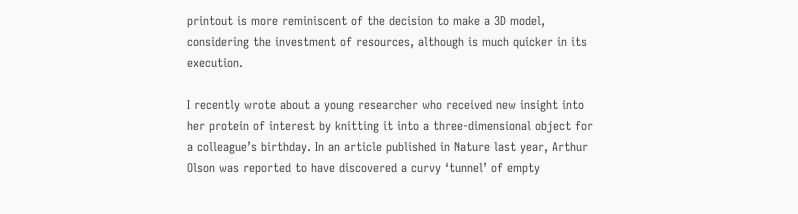printout is more reminiscent of the decision to make a 3D model, considering the investment of resources, although is much quicker in its execution.

I recently wrote about a young researcher who received new insight into her protein of interest by knitting it into a three-dimensional object for a colleague’s birthday. In an article published in Nature last year, Arthur Olson was reported to have discovered a curvy ‘tunnel’ of empty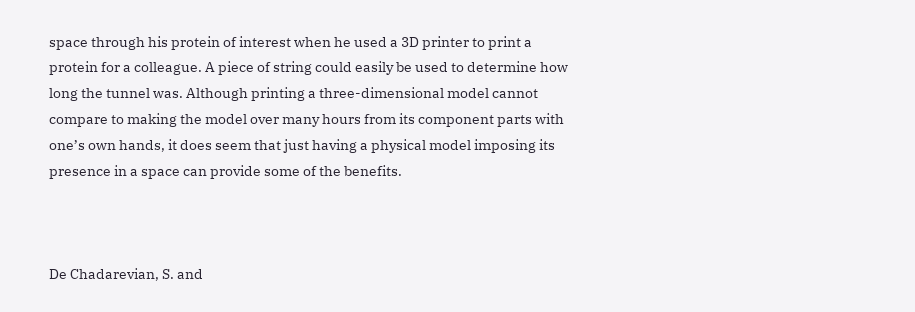space through his protein of interest when he used a 3D printer to print a protein for a colleague. A piece of string could easily be used to determine how long the tunnel was. Although printing a three-dimensional model cannot compare to making the model over many hours from its component parts with one’s own hands, it does seem that just having a physical model imposing its presence in a space can provide some of the benefits.



De Chadarevian, S. and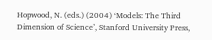Hopwood, N. (eds.) (2004) ‘Models: The Third Dimension of Science’, Stanford University Press,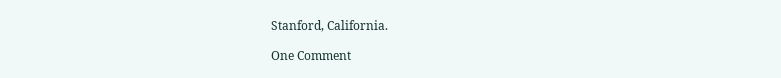Stanford, California.

One Comment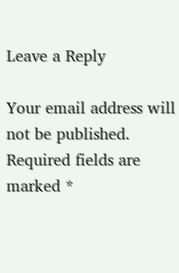Leave a Reply

Your email address will not be published. Required fields are marked *